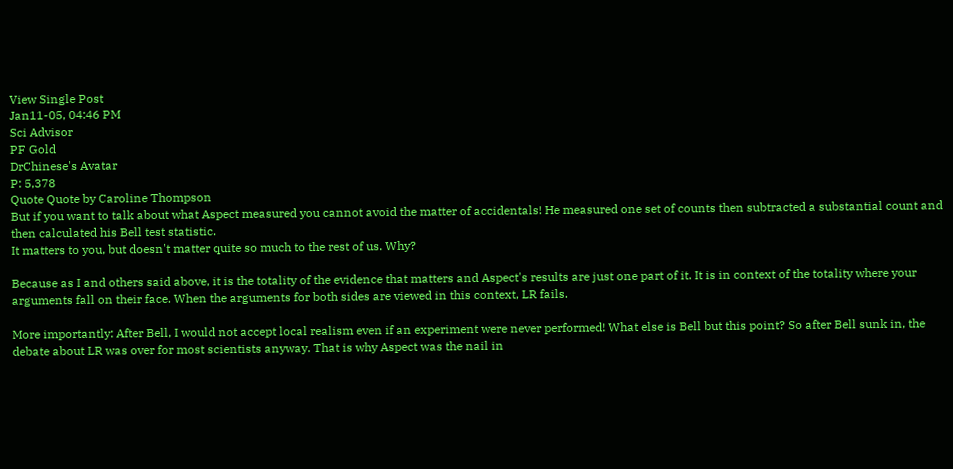View Single Post
Jan11-05, 04:46 PM
Sci Advisor
PF Gold
DrChinese's Avatar
P: 5,378
Quote Quote by Caroline Thompson
But if you want to talk about what Aspect measured you cannot avoid the matter of accidentals! He measured one set of counts then subtracted a substantial count and then calculated his Bell test statistic.
It matters to you, but doesn't matter quite so much to the rest of us. Why?

Because as I and others said above, it is the totality of the evidence that matters and Aspect's results are just one part of it. It is in context of the totality where your arguments fall on their face. When the arguments for both sides are viewed in this context, LR fails.

More importantly: After Bell, I would not accept local realism even if an experiment were never performed! What else is Bell but this point? So after Bell sunk in, the debate about LR was over for most scientists anyway. That is why Aspect was the nail in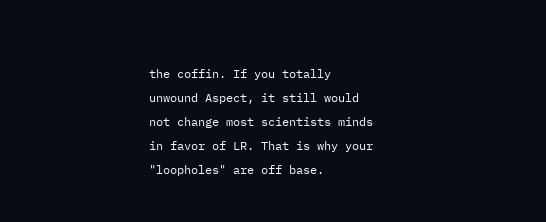the coffin. If you totally unwound Aspect, it still would not change most scientists minds in favor of LR. That is why your "loopholes" are off base.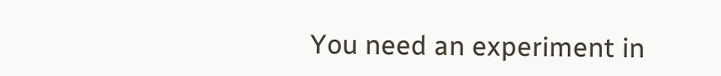You need an experiment in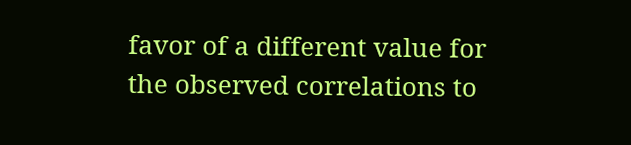favor of a different value for the observed correlations to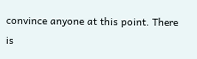convince anyone at this point. There is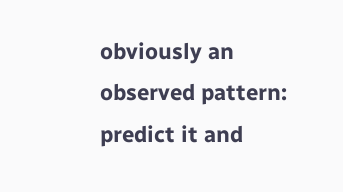obviously an observed pattern: predict it and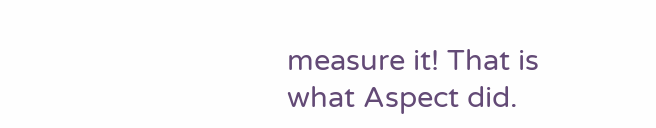measure it! That is what Aspect did.